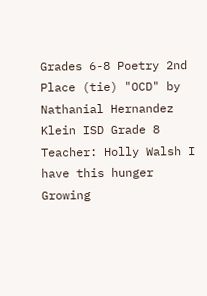Grades 6-8 Poetry 2nd Place (tie) "OCD" by Nathanial Hernandez Klein ISD Grade 8 Teacher: Holly Walsh I have this hunger Growing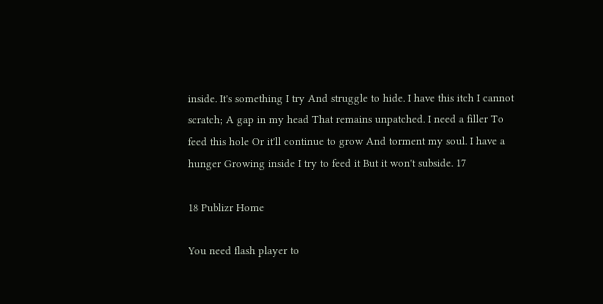inside. It's something I try And struggle to hide. I have this itch I cannot scratch; A gap in my head That remains unpatched. I need a filler To feed this hole Or it'll continue to grow And torment my soul. I have a hunger Growing inside I try to feed it But it won't subside. 17

18 Publizr Home

You need flash player to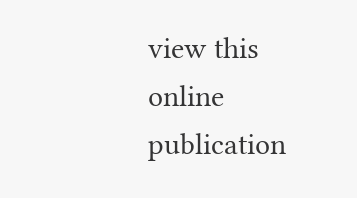view this online publication